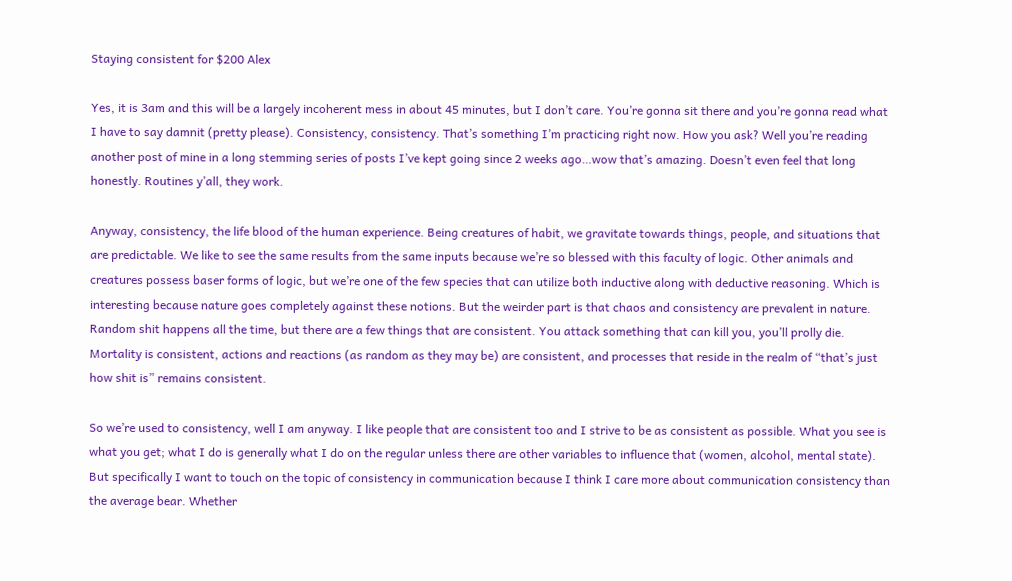Staying consistent for $200 Alex

Yes, it is 3am and this will be a largely incoherent mess in about 45 minutes, but I don’t care. You’re gonna sit there and you’re gonna read what I have to say damnit (pretty please). Consistency, consistency. That’s something I’m practicing right now. How you ask? Well you’re reading another post of mine in a long stemming series of posts I’ve kept going since 2 weeks ago…wow that’s amazing. Doesn’t even feel that long honestly. Routines y’all, they work.

Anyway, consistency, the life blood of the human experience. Being creatures of habit, we gravitate towards things, people, and situations that are predictable. We like to see the same results from the same inputs because we’re so blessed with this faculty of logic. Other animals and creatures possess baser forms of logic, but we’re one of the few species that can utilize both inductive along with deductive reasoning. Which is interesting because nature goes completely against these notions. But the weirder part is that chaos and consistency are prevalent in nature. Random shit happens all the time, but there are a few things that are consistent. You attack something that can kill you, you’ll prolly die. Mortality is consistent, actions and reactions (as random as they may be) are consistent, and processes that reside in the realm of “that’s just how shit is” remains consistent.

So we’re used to consistency, well I am anyway. I like people that are consistent too and I strive to be as consistent as possible. What you see is what you get; what I do is generally what I do on the regular unless there are other variables to influence that (women, alcohol, mental state). But specifically I want to touch on the topic of consistency in communication because I think I care more about communication consistency than the average bear. Whether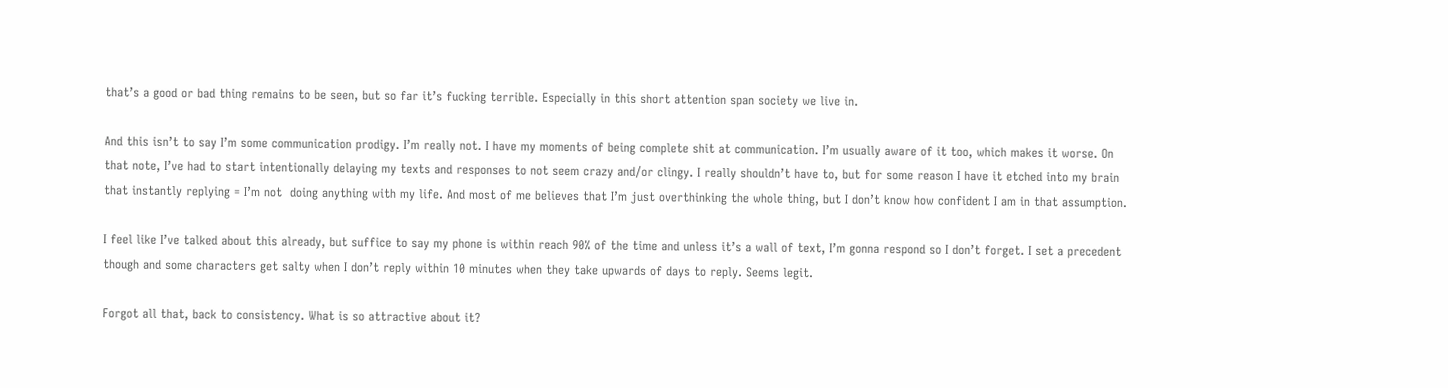that’s a good or bad thing remains to be seen, but so far it’s fucking terrible. Especially in this short attention span society we live in.

And this isn’t to say I’m some communication prodigy. I’m really not. I have my moments of being complete shit at communication. I’m usually aware of it too, which makes it worse. On that note, I’ve had to start intentionally delaying my texts and responses to not seem crazy and/or clingy. I really shouldn’t have to, but for some reason I have it etched into my brain that instantly replying = I’m not  doing anything with my life. And most of me believes that I’m just overthinking the whole thing, but I don’t know how confident I am in that assumption.

I feel like I’ve talked about this already, but suffice to say my phone is within reach 90% of the time and unless it’s a wall of text, I’m gonna respond so I don’t forget. I set a precedent though and some characters get salty when I don’t reply within 10 minutes when they take upwards of days to reply. Seems legit.

Forgot all that, back to consistency. What is so attractive about it?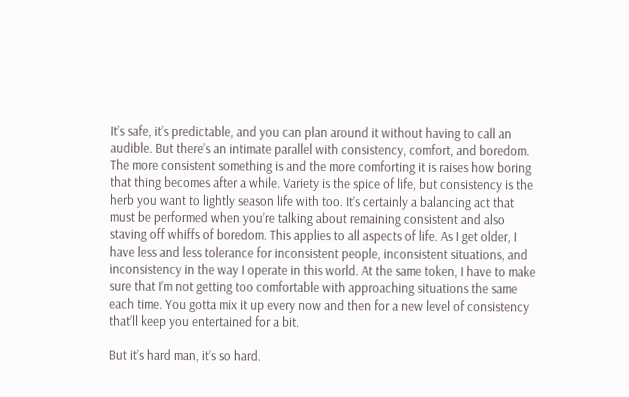It’s safe, it’s predictable, and you can plan around it without having to call an audible. But there’s an intimate parallel with consistency, comfort, and boredom. The more consistent something is and the more comforting it is raises how boring that thing becomes after a while. Variety is the spice of life, but consistency is the herb you want to lightly season life with too. It’s certainly a balancing act that must be performed when you’re talking about remaining consistent and also staving off whiffs of boredom. This applies to all aspects of life. As I get older, I have less and less tolerance for inconsistent people, inconsistent situations, and inconsistency in the way I operate in this world. At the same token, I have to make sure that I’m not getting too comfortable with approaching situations the same each time. You gotta mix it up every now and then for a new level of consistency that’ll keep you entertained for a bit.

But it’s hard man, it’s so hard.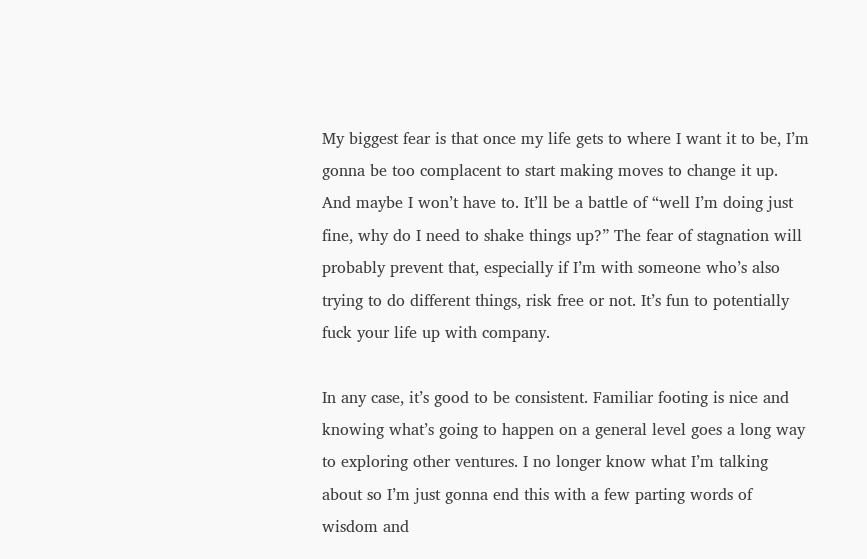My biggest fear is that once my life gets to where I want it to be, I’m gonna be too complacent to start making moves to change it up. And maybe I won’t have to. It’ll be a battle of “well I’m doing just fine, why do I need to shake things up?” The fear of stagnation will probably prevent that, especially if I’m with someone who’s also trying to do different things, risk free or not. It’s fun to potentially fuck your life up with company.

In any case, it’s good to be consistent. Familiar footing is nice and knowing what’s going to happen on a general level goes a long way to exploring other ventures. I no longer know what I’m talking about so I’m just gonna end this with a few parting words of wisdom and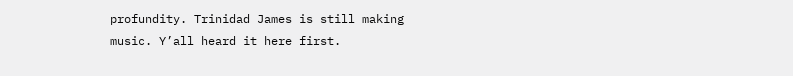profundity. Trinidad James is still making music. Y’all heard it here first.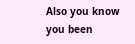Also you know you been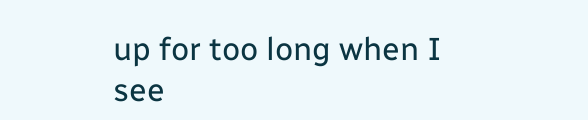up for too long when I see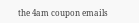the 4am coupon emails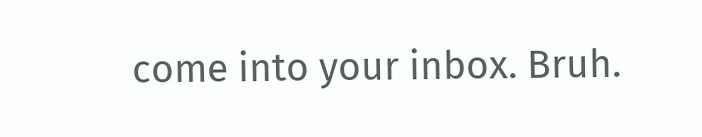come into your inbox. Bruh.